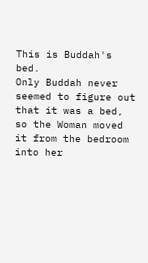This is Buddah's bed.
Only Buddah never seemed to figure out that it was a bed, so the Woman moved it from the bedroom into her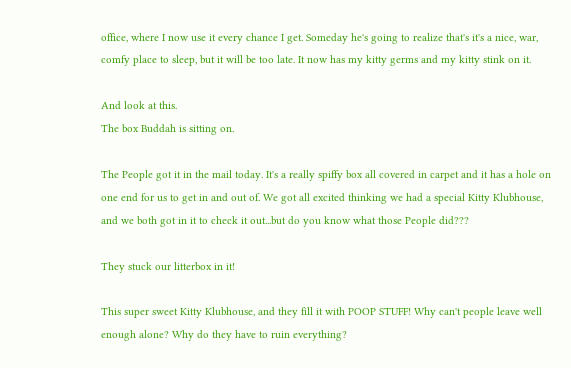office, where I now use it every chance I get. Someday he's going to realize that's it's a nice, war, comfy place to sleep, but it will be too late. It now has my kitty germs and my kitty stink on it.

And look at this.
The box Buddah is sitting on.

The People got it in the mail today. It's a really spiffy box all covered in carpet and it has a hole on one end for us to get in and out of. We got all excited thinking we had a special Kitty Klubhouse, and we both got in it to check it out...but do you know what those People did???

They stuck our litterbox in it!

This super sweet Kitty Klubhouse, and they fill it with POOP STUFF! Why can't people leave well enough alone? Why do they have to ruin everything?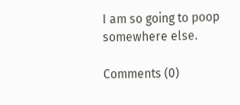I am so going to poop somewhere else.

Comments (0)